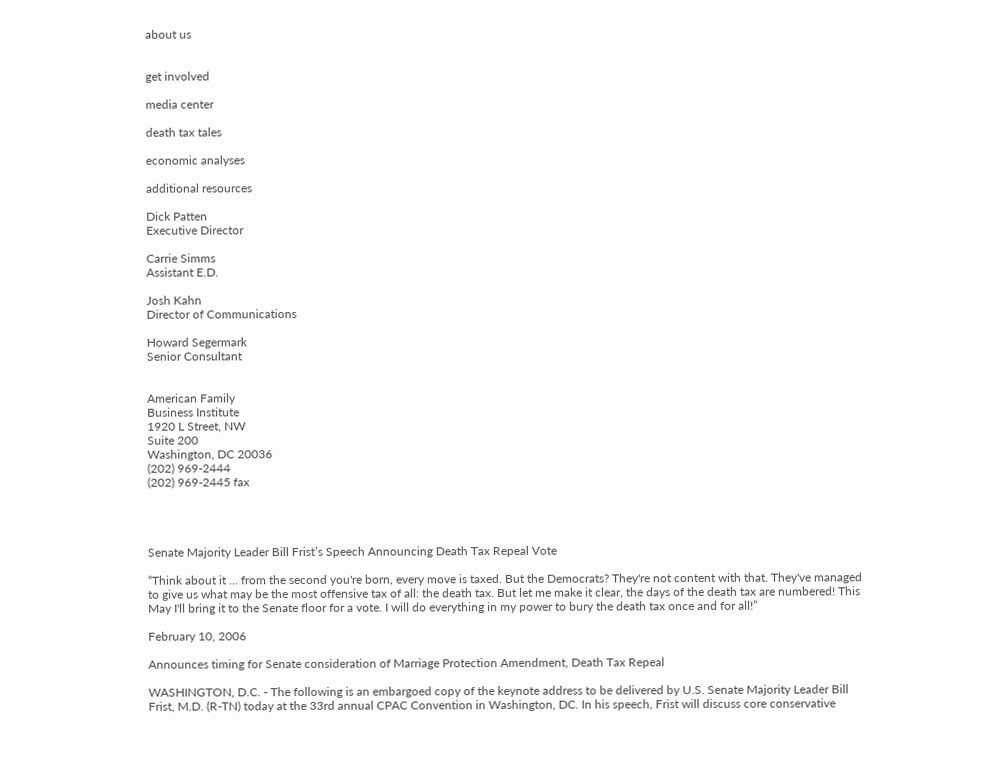about us


get involved

media center

death tax tales

economic analyses

additional resources

Dick Patten
Executive Director

Carrie Simms
Assistant E.D.

Josh Kahn
Director of Communications

Howard Segermark
Senior Consultant


American Family
Business Institute
1920 L Street, NW
Suite 200
Washington, DC 20036
(202) 969-2444
(202) 969-2445 fax




Senate Majority Leader Bill Frist’s Speech Announcing Death Tax Repeal Vote

“Think about it ... from the second you're born, every move is taxed. But the Democrats? They're not content with that. They've managed to give us what may be the most offensive tax of all: the death tax. But let me make it clear, the days of the death tax are numbered! This May I'll bring it to the Senate floor for a vote. I will do everything in my power to bury the death tax once and for all!”

February 10, 2006

Announces timing for Senate consideration of Marriage Protection Amendment, Death Tax Repeal

WASHINGTON, D.C. - The following is an embargoed copy of the keynote address to be delivered by U.S. Senate Majority Leader Bill Frist, M.D. (R-TN) today at the 33rd annual CPAC Convention in Washington, DC. In his speech, Frist will discuss core conservative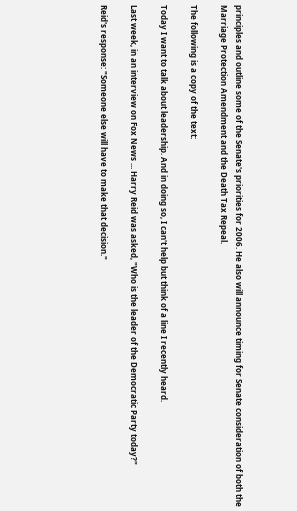principles and outline some of the Senate's priorities for 2006. He also will announce timing for Senate consideration of both the Marriage Protection Amendment and the Death Tax Repeal.

The following is a copy of the text:

Today I want to talk about leadership. And in doing so, I can't help but think of a line I recently heard.

Last week, in an interview on Fox News ... Harry Reid was asked, "Who is the leader of the Democratic Party today?"

Reid's response: "Someone else will have to make that decision."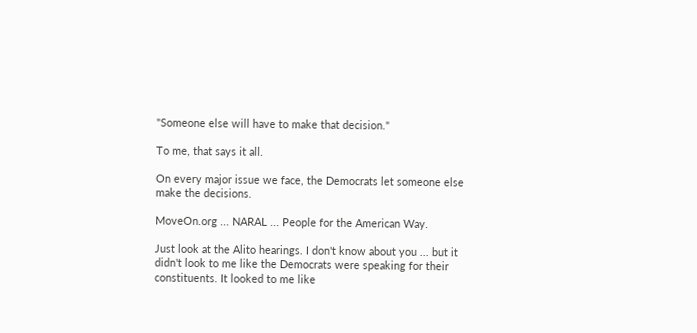"Someone else will have to make that decision."

To me, that says it all.

On every major issue we face, the Democrats let someone else make the decisions.

MoveOn.org ... NARAL ... People for the American Way.

Just look at the Alito hearings. I don't know about you ... but it didn't look to me like the Democrats were speaking for their constituents. It looked to me like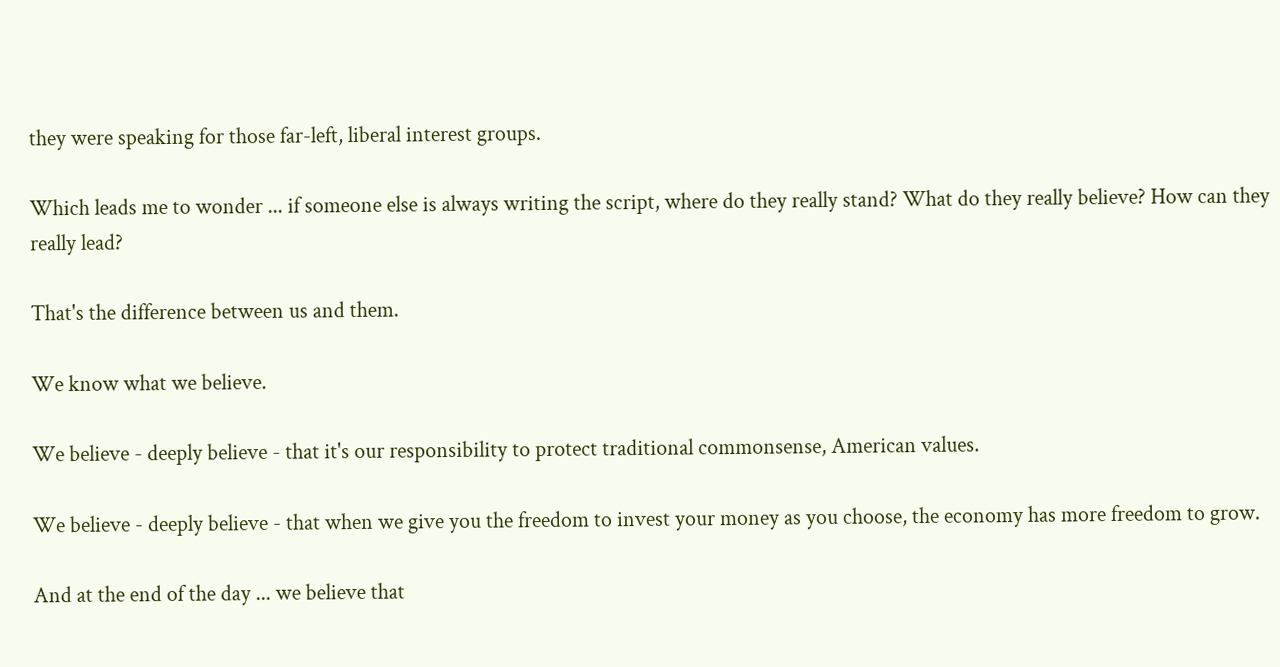they were speaking for those far-left, liberal interest groups.

Which leads me to wonder ... if someone else is always writing the script, where do they really stand? What do they really believe? How can they really lead?

That's the difference between us and them.

We know what we believe.

We believe - deeply believe - that it's our responsibility to protect traditional commonsense, American values.

We believe - deeply believe - that when we give you the freedom to invest your money as you choose, the economy has more freedom to grow.

And at the end of the day ... we believe that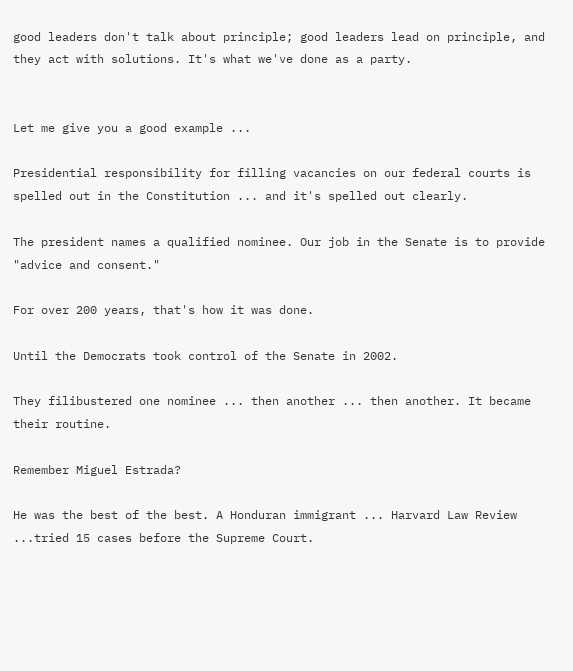good leaders don't talk about principle; good leaders lead on principle, and they act with solutions. It's what we've done as a party.


Let me give you a good example ...

Presidential responsibility for filling vacancies on our federal courts is spelled out in the Constitution ... and it's spelled out clearly.

The president names a qualified nominee. Our job in the Senate is to provide "advice and consent."

For over 200 years, that's how it was done.

Until the Democrats took control of the Senate in 2002.

They filibustered one nominee ... then another ... then another. It became their routine.

Remember Miguel Estrada?

He was the best of the best. A Honduran immigrant ... Harvard Law Review ...tried 15 cases before the Supreme Court.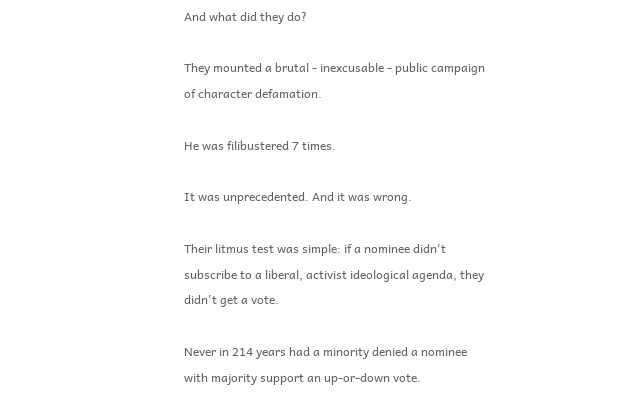And what did they do?

They mounted a brutal - inexcusable - public campaign of character defamation.

He was filibustered 7 times.

It was unprecedented. And it was wrong.

Their litmus test was simple: if a nominee didn't subscribe to a liberal, activist ideological agenda, they didn't get a vote.

Never in 214 years had a minority denied a nominee with majority support an up-or-down vote.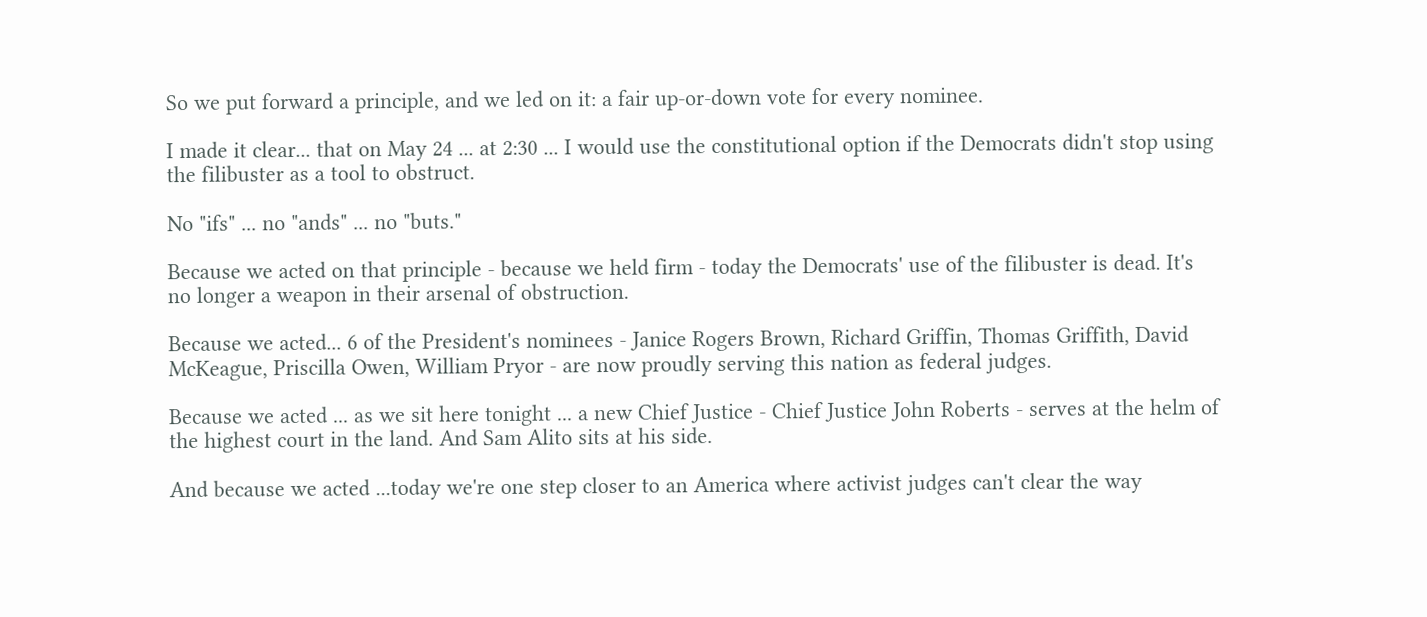So we put forward a principle, and we led on it: a fair up-or-down vote for every nominee.

I made it clear... that on May 24 ... at 2:30 ... I would use the constitutional option if the Democrats didn't stop using the filibuster as a tool to obstruct.

No "ifs" ... no "ands" ... no "buts."

Because we acted on that principle - because we held firm - today the Democrats' use of the filibuster is dead. It's no longer a weapon in their arsenal of obstruction.

Because we acted... 6 of the President's nominees - Janice Rogers Brown, Richard Griffin, Thomas Griffith, David McKeague, Priscilla Owen, William Pryor - are now proudly serving this nation as federal judges.

Because we acted ... as we sit here tonight ... a new Chief Justice - Chief Justice John Roberts - serves at the helm of the highest court in the land. And Sam Alito sits at his side.

And because we acted ...today we're one step closer to an America where activist judges can't clear the way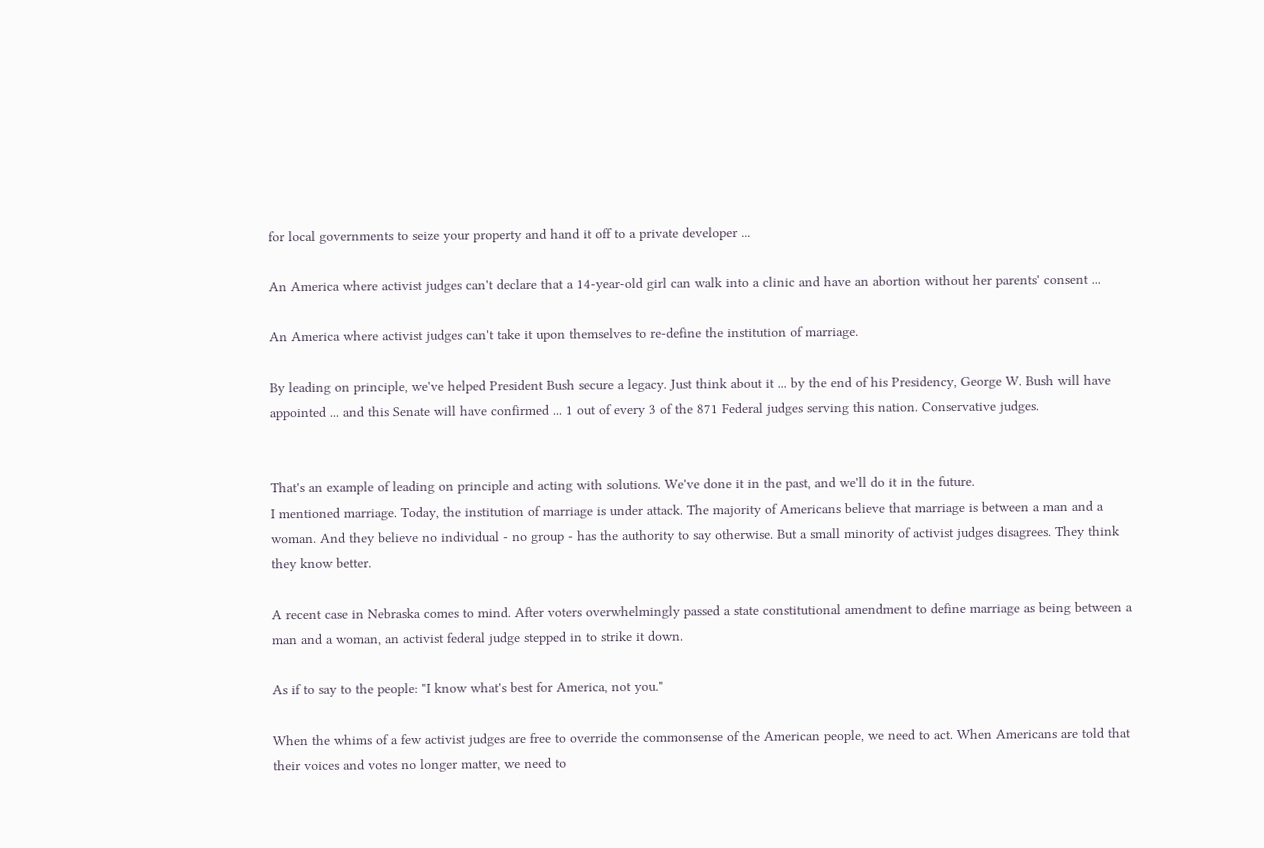for local governments to seize your property and hand it off to a private developer ...

An America where activist judges can't declare that a 14-year-old girl can walk into a clinic and have an abortion without her parents' consent ...

An America where activist judges can't take it upon themselves to re-define the institution of marriage.

By leading on principle, we've helped President Bush secure a legacy. Just think about it ... by the end of his Presidency, George W. Bush will have appointed ... and this Senate will have confirmed ... 1 out of every 3 of the 871 Federal judges serving this nation. Conservative judges.


That's an example of leading on principle and acting with solutions. We've done it in the past, and we'll do it in the future.
I mentioned marriage. Today, the institution of marriage is under attack. The majority of Americans believe that marriage is between a man and a woman. And they believe no individual - no group - has the authority to say otherwise. But a small minority of activist judges disagrees. They think they know better.

A recent case in Nebraska comes to mind. After voters overwhelmingly passed a state constitutional amendment to define marriage as being between a man and a woman, an activist federal judge stepped in to strike it down.

As if to say to the people: "I know what's best for America, not you."

When the whims of a few activist judges are free to override the commonsense of the American people, we need to act. When Americans are told that their voices and votes no longer matter, we need to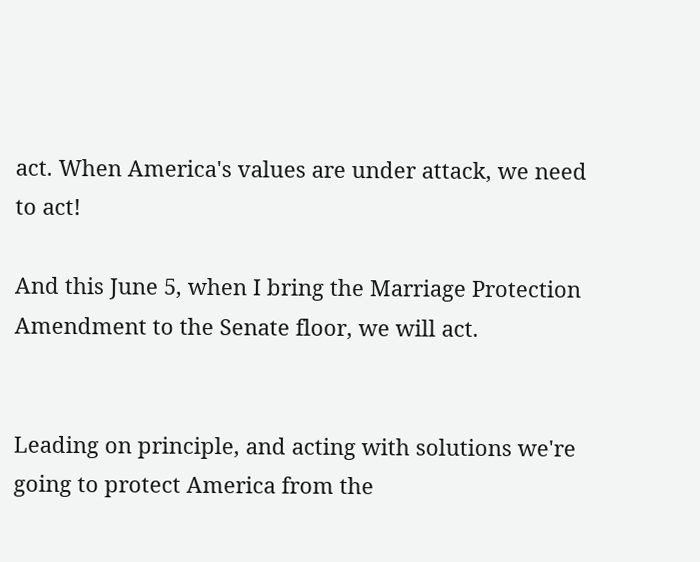act. When America's values are under attack, we need to act!

And this June 5, when I bring the Marriage Protection Amendment to the Senate floor, we will act.


Leading on principle, and acting with solutions we're going to protect America from the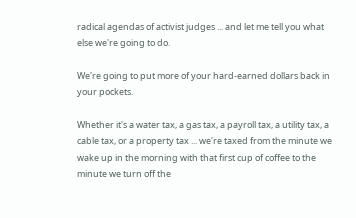radical agendas of activist judges ... and let me tell you what else we're going to do.

We're going to put more of your hard-earned dollars back in your pockets.

Whether it's a water tax, a gas tax, a payroll tax, a utility tax, a cable tax, or a property tax ... we're taxed from the minute we wake up in the morning with that first cup of coffee to the minute we turn off the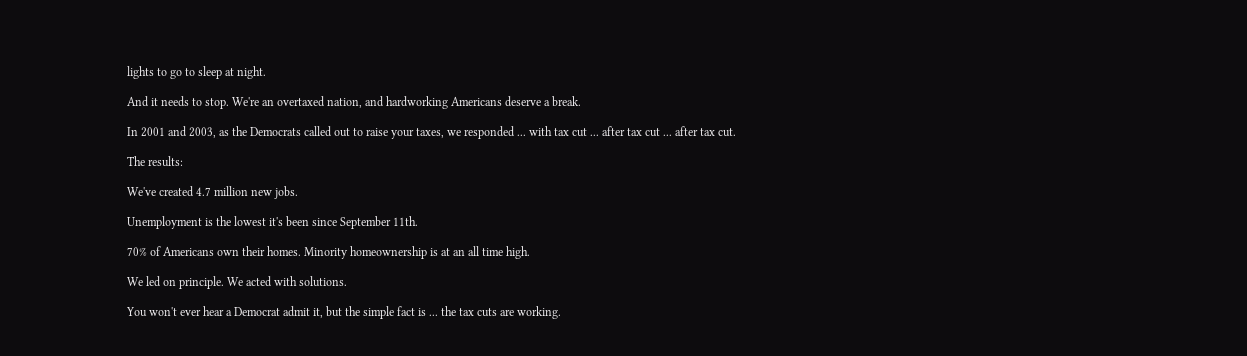lights to go to sleep at night.

And it needs to stop. We're an overtaxed nation, and hardworking Americans deserve a break.

In 2001 and 2003, as the Democrats called out to raise your taxes, we responded ... with tax cut ... after tax cut ... after tax cut.

The results:

We've created 4.7 million new jobs.

Unemployment is the lowest it's been since September 11th.

70% of Americans own their homes. Minority homeownership is at an all time high.

We led on principle. We acted with solutions.

You won't ever hear a Democrat admit it, but the simple fact is ... the tax cuts are working.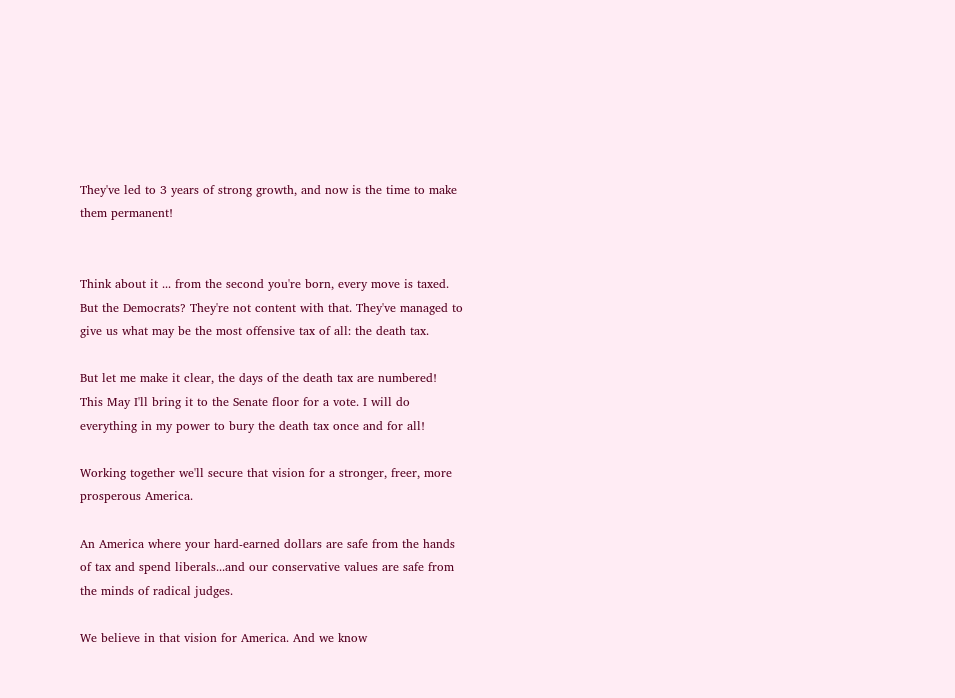They've led to 3 years of strong growth, and now is the time to make them permanent!


Think about it ... from the second you're born, every move is taxed. But the Democrats? They're not content with that. They've managed to give us what may be the most offensive tax of all: the death tax.

But let me make it clear, the days of the death tax are numbered! This May I'll bring it to the Senate floor for a vote. I will do everything in my power to bury the death tax once and for all!

Working together we'll secure that vision for a stronger, freer, more prosperous America.

An America where your hard-earned dollars are safe from the hands of tax and spend liberals...and our conservative values are safe from the minds of radical judges.

We believe in that vision for America. And we know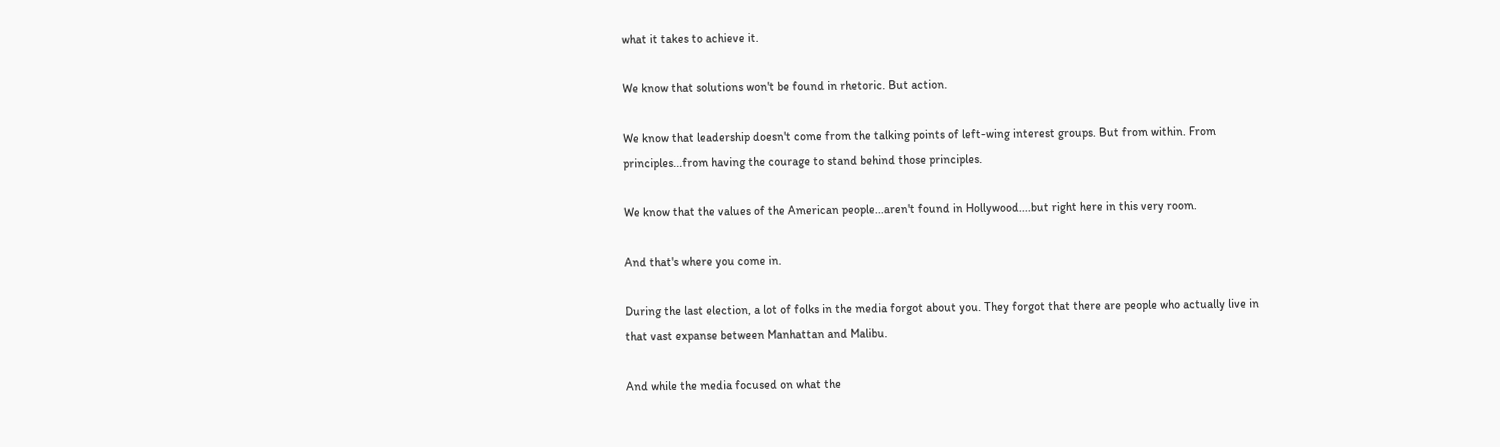what it takes to achieve it.

We know that solutions won't be found in rhetoric. But action.

We know that leadership doesn't come from the talking points of left-wing interest groups. But from within. From principles...from having the courage to stand behind those principles.

We know that the values of the American people...aren't found in Hollywood....but right here in this very room.

And that's where you come in.

During the last election, a lot of folks in the media forgot about you. They forgot that there are people who actually live in that vast expanse between Manhattan and Malibu.

And while the media focused on what the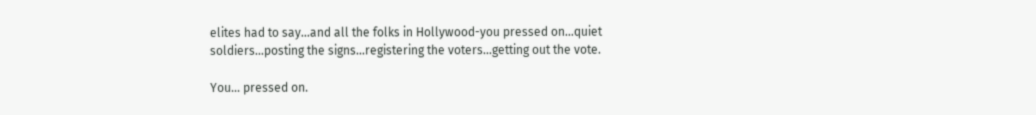elites had to say...and all the folks in Hollywood-you pressed on...quiet soldiers...posting the signs...registering the voters...getting out the vote.

You... pressed on.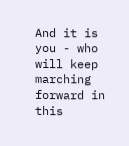And it is you - who will keep marching forward in this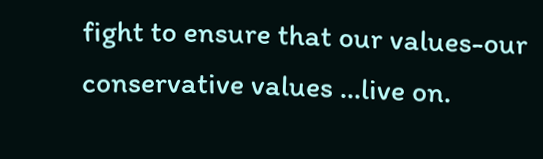fight to ensure that our values-our conservative values ...live on.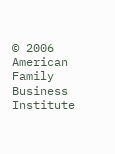© 2006 American Family Business Institute